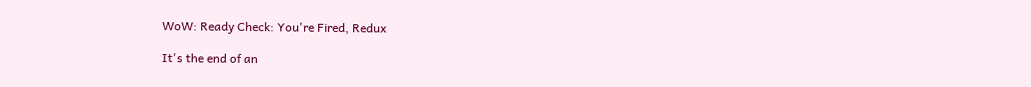WoW: Ready Check: You're Fired, Redux

It's the end of an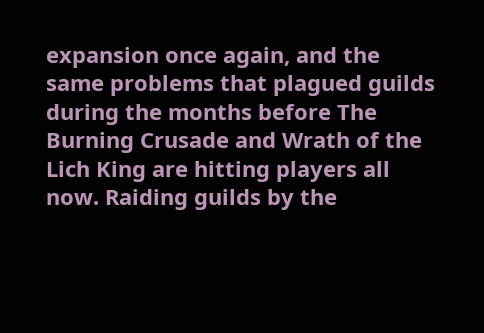expansion once again, and the same problems that plagued guilds during the months before The Burning Crusade and Wrath of the Lich King are hitting players all now. Raiding guilds by the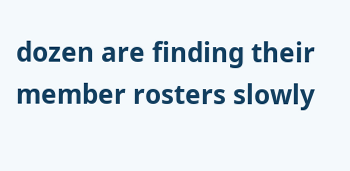dozen are finding their member rosters slowly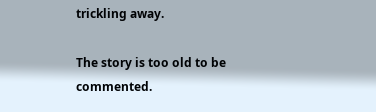trickling away.

The story is too old to be commented.